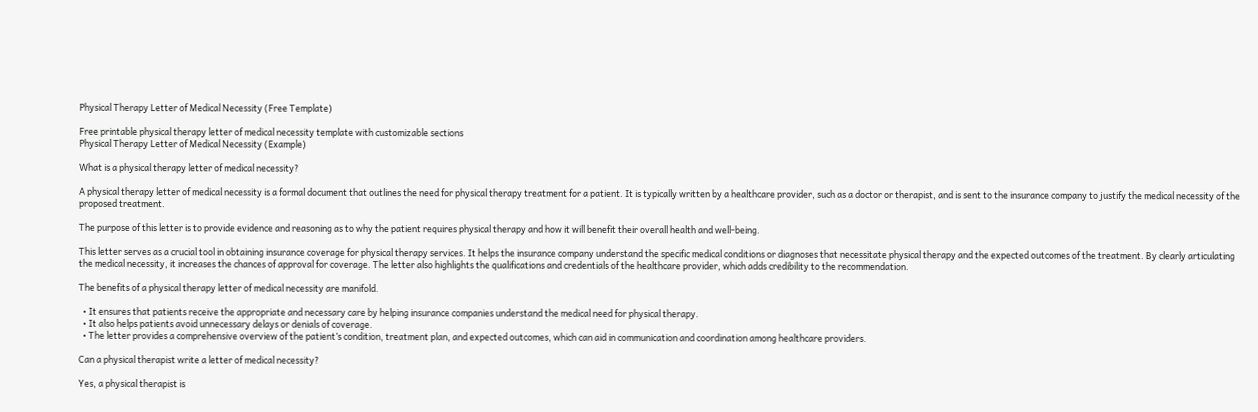Physical Therapy Letter of Medical Necessity (Free Template)

Free printable physical therapy letter of medical necessity template with customizable sections
Physical Therapy Letter of Medical Necessity (Example)

What is a physical therapy letter of medical necessity?

A physical therapy letter of medical necessity is a formal document that outlines the need for physical therapy treatment for a patient. It is typically written by a healthcare provider, such as a doctor or therapist, and is sent to the insurance company to justify the medical necessity of the proposed treatment.

The purpose of this letter is to provide evidence and reasoning as to why the patient requires physical therapy and how it will benefit their overall health and well-being.

This letter serves as a crucial tool in obtaining insurance coverage for physical therapy services. It helps the insurance company understand the specific medical conditions or diagnoses that necessitate physical therapy and the expected outcomes of the treatment. By clearly articulating the medical necessity, it increases the chances of approval for coverage. The letter also highlights the qualifications and credentials of the healthcare provider, which adds credibility to the recommendation.

The benefits of a physical therapy letter of medical necessity are manifold.

  • It ensures that patients receive the appropriate and necessary care by helping insurance companies understand the medical need for physical therapy.
  • It also helps patients avoid unnecessary delays or denials of coverage.
  • The letter provides a comprehensive overview of the patient’s condition, treatment plan, and expected outcomes, which can aid in communication and coordination among healthcare providers.

Can a physical therapist write a letter of medical necessity?

Yes, a physical therapist is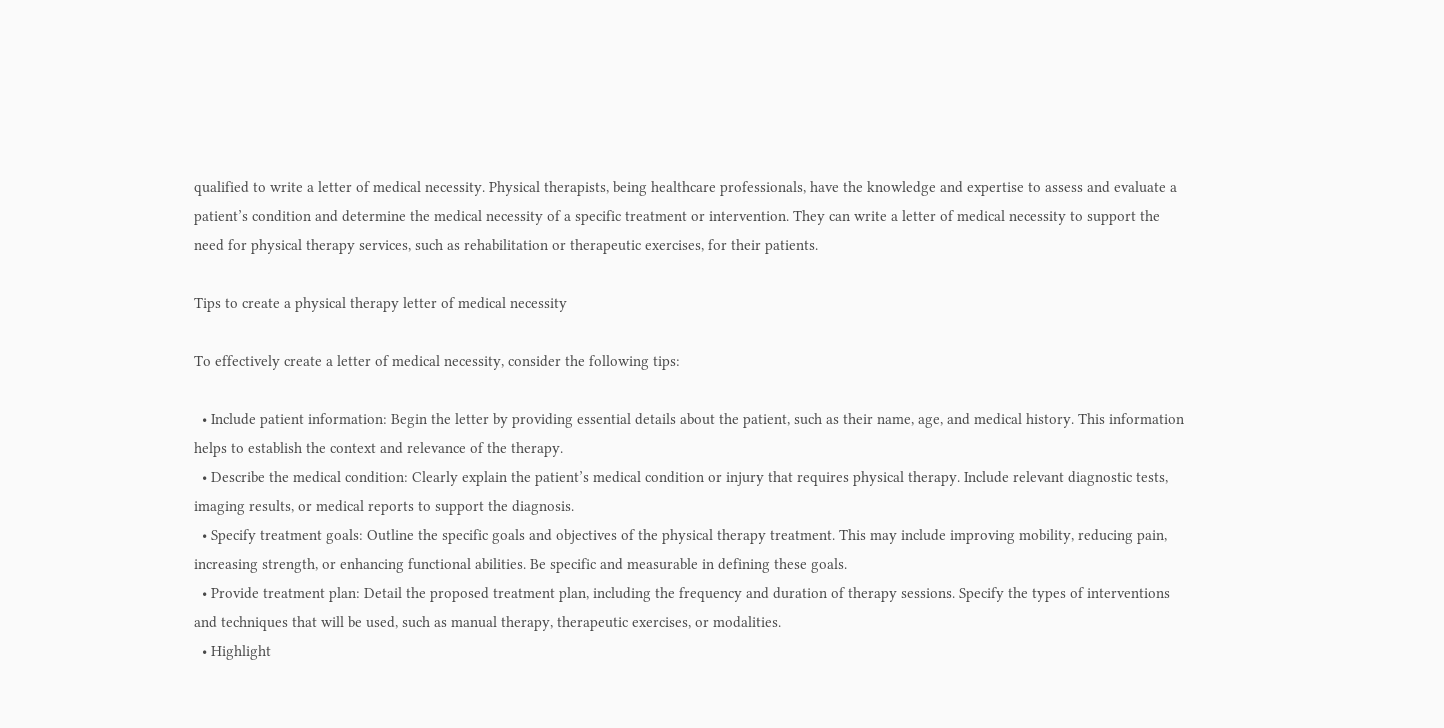qualified to write a letter of medical necessity. Physical therapists, being healthcare professionals, have the knowledge and expertise to assess and evaluate a patient’s condition and determine the medical necessity of a specific treatment or intervention. They can write a letter of medical necessity to support the need for physical therapy services, such as rehabilitation or therapeutic exercises, for their patients.

Tips to create a physical therapy letter of medical necessity

To effectively create a letter of medical necessity, consider the following tips:

  • Include patient information: Begin the letter by providing essential details about the patient, such as their name, age, and medical history. This information helps to establish the context and relevance of the therapy.
  • Describe the medical condition: Clearly explain the patient’s medical condition or injury that requires physical therapy. Include relevant diagnostic tests, imaging results, or medical reports to support the diagnosis.
  • Specify treatment goals: Outline the specific goals and objectives of the physical therapy treatment. This may include improving mobility, reducing pain, increasing strength, or enhancing functional abilities. Be specific and measurable in defining these goals.
  • Provide treatment plan: Detail the proposed treatment plan, including the frequency and duration of therapy sessions. Specify the types of interventions and techniques that will be used, such as manual therapy, therapeutic exercises, or modalities.
  • Highlight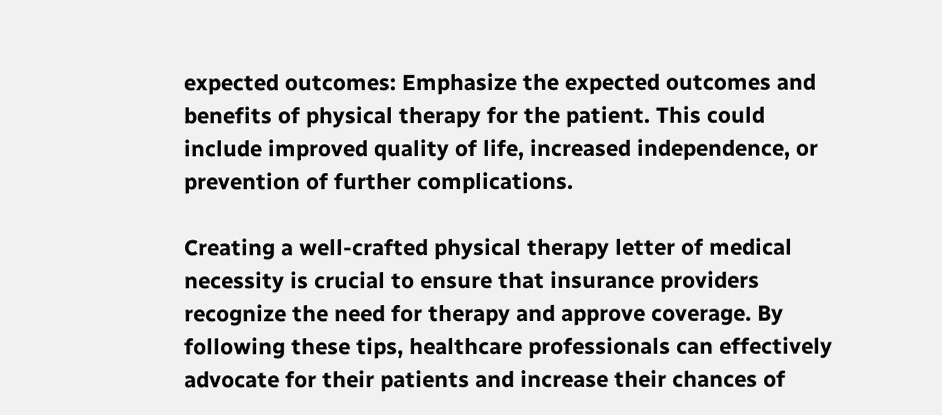expected outcomes: Emphasize the expected outcomes and benefits of physical therapy for the patient. This could include improved quality of life, increased independence, or prevention of further complications.

Creating a well-crafted physical therapy letter of medical necessity is crucial to ensure that insurance providers recognize the need for therapy and approve coverage. By following these tips, healthcare professionals can effectively advocate for their patients and increase their chances of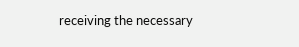receiving the necessary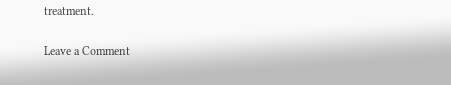treatment.

Leave a Comment